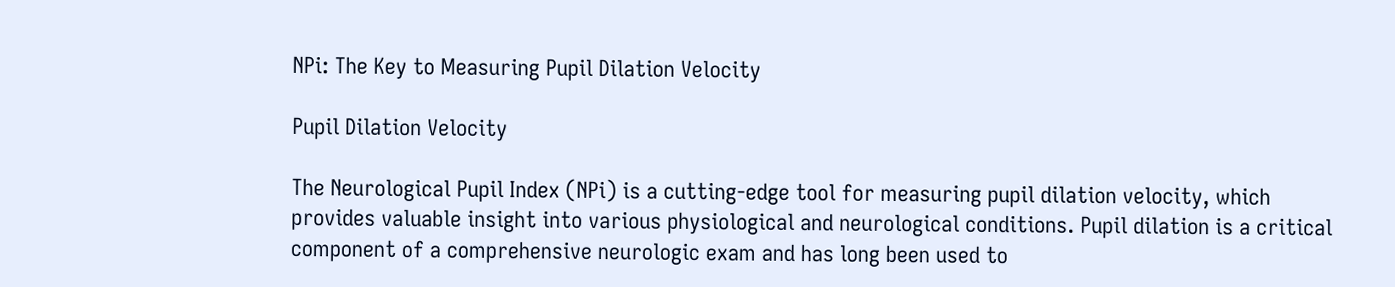NPi: The Key to Measuring Pupil Dilation Velocity

Pupil Dilation Velocity

The Neurological Pupil Index (NPi) is a cutting-edge tool for measuring pupil dilation velocity, which provides valuable insight into various physiological and neurological conditions. Pupil dilation is a critical component of a comprehensive neurologic exam and has long been used to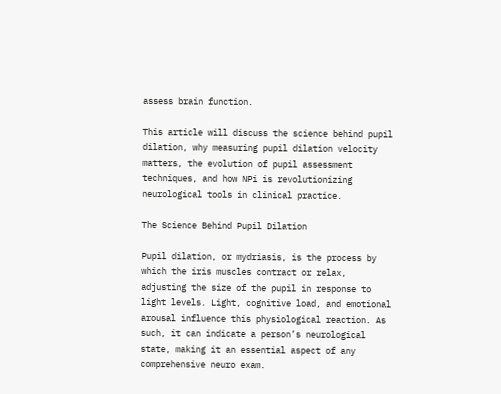assess brain function.

This article will discuss the science behind pupil dilation, why measuring pupil dilation velocity matters, the evolution of pupil assessment techniques, and how NPi is revolutionizing neurological tools in clinical practice.

The Science Behind Pupil Dilation

Pupil dilation, or mydriasis, is the process by which the iris muscles contract or relax, adjusting the size of the pupil in response to light levels. Light, cognitive load, and emotional arousal influence this physiological reaction. As such, it can indicate a person’s neurological state, making it an essential aspect of any comprehensive neuro exam.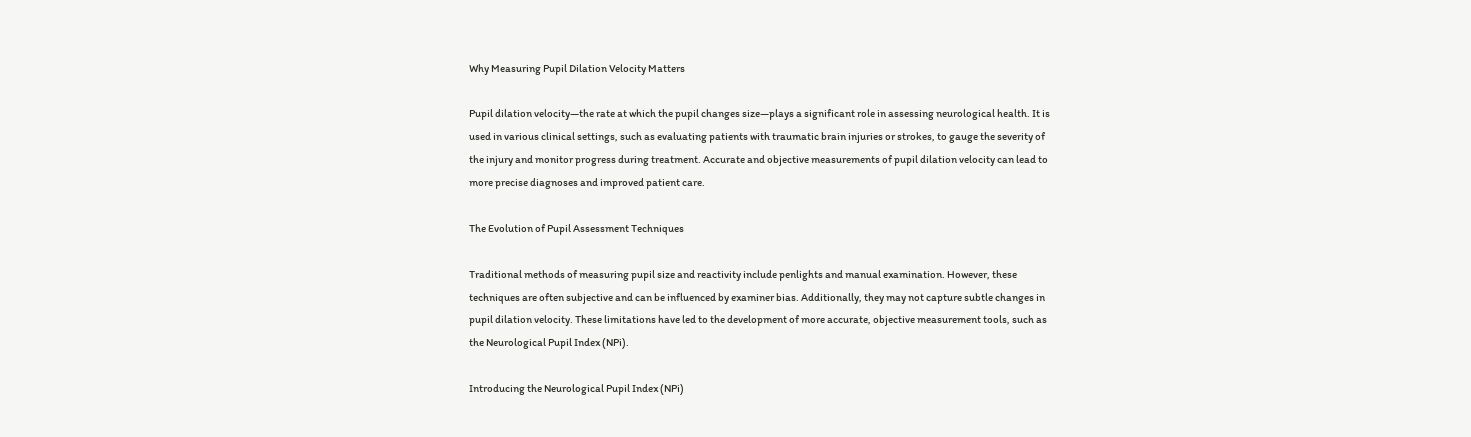Why Measuring Pupil Dilation Velocity Matters

Pupil dilation velocity—the rate at which the pupil changes size—plays a significant role in assessing neurological health. It is used in various clinical settings, such as evaluating patients with traumatic brain injuries or strokes, to gauge the severity of the injury and monitor progress during treatment. Accurate and objective measurements of pupil dilation velocity can lead to more precise diagnoses and improved patient care.

The Evolution of Pupil Assessment Techniques

Traditional methods of measuring pupil size and reactivity include penlights and manual examination. However, these techniques are often subjective and can be influenced by examiner bias. Additionally, they may not capture subtle changes in pupil dilation velocity. These limitations have led to the development of more accurate, objective measurement tools, such as the Neurological Pupil Index (NPi).

Introducing the Neurological Pupil Index (NPi)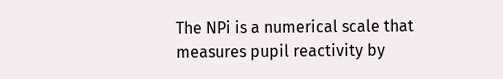The NPi is a numerical scale that measures pupil reactivity by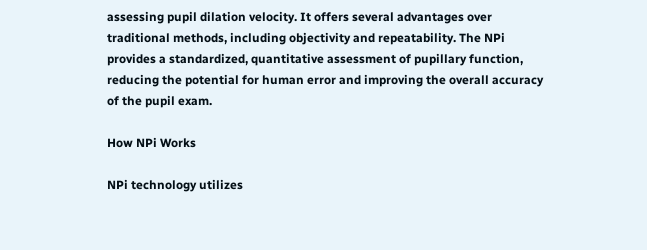assessing pupil dilation velocity. It offers several advantages over traditional methods, including objectivity and repeatability. The NPi provides a standardized, quantitative assessment of pupillary function, reducing the potential for human error and improving the overall accuracy of the pupil exam.

How NPi Works

NPi technology utilizes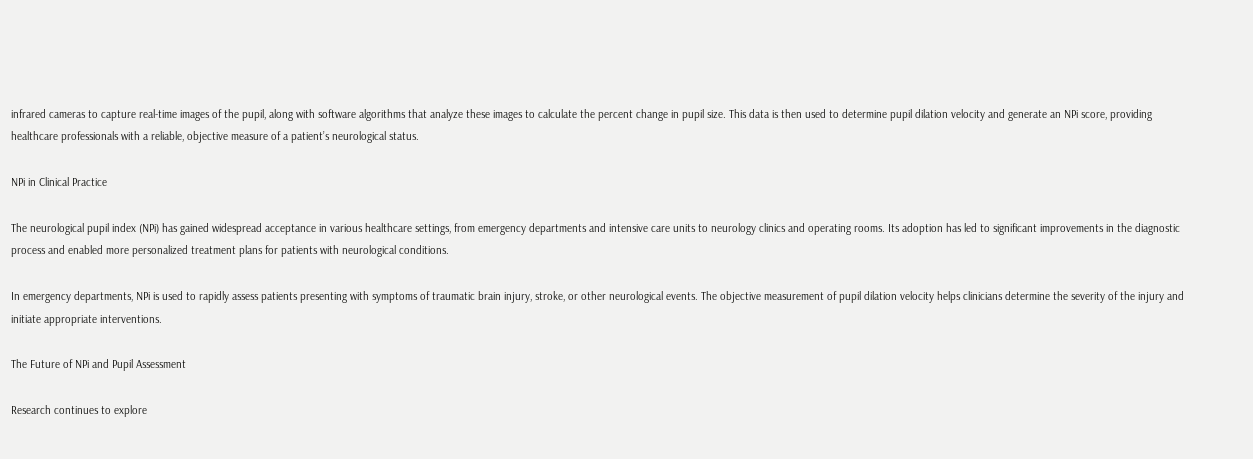infrared cameras to capture real-time images of the pupil, along with software algorithms that analyze these images to calculate the percent change in pupil size. This data is then used to determine pupil dilation velocity and generate an NPi score, providing healthcare professionals with a reliable, objective measure of a patient’s neurological status.

NPi in Clinical Practice

The neurological pupil index (NPi) has gained widespread acceptance in various healthcare settings, from emergency departments and intensive care units to neurology clinics and operating rooms. Its adoption has led to significant improvements in the diagnostic process and enabled more personalized treatment plans for patients with neurological conditions.

In emergency departments, NPi is used to rapidly assess patients presenting with symptoms of traumatic brain injury, stroke, or other neurological events. The objective measurement of pupil dilation velocity helps clinicians determine the severity of the injury and initiate appropriate interventions.

The Future of NPi and Pupil Assessment

Research continues to explore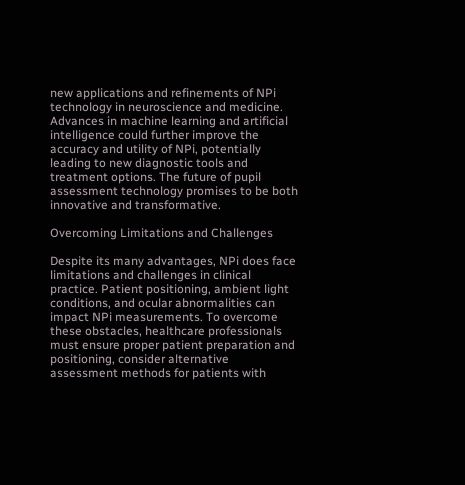new applications and refinements of NPi technology in neuroscience and medicine. Advances in machine learning and artificial intelligence could further improve the accuracy and utility of NPi, potentially leading to new diagnostic tools and treatment options. The future of pupil assessment technology promises to be both innovative and transformative.

Overcoming Limitations and Challenges

Despite its many advantages, NPi does face limitations and challenges in clinical practice. Patient positioning, ambient light conditions, and ocular abnormalities can impact NPi measurements. To overcome these obstacles, healthcare professionals must ensure proper patient preparation and positioning, consider alternative assessment methods for patients with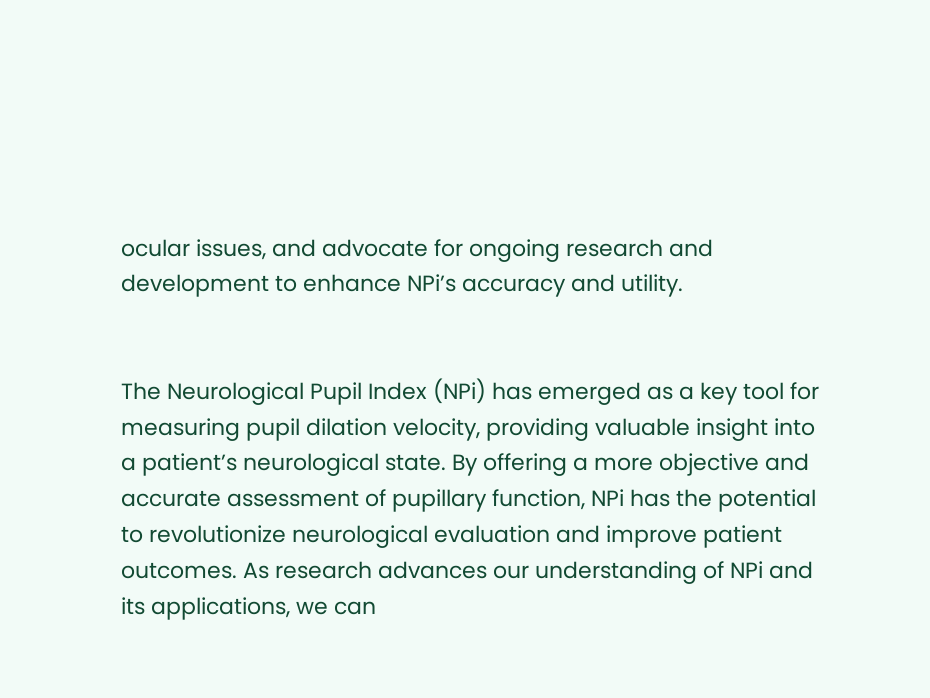ocular issues, and advocate for ongoing research and development to enhance NPi’s accuracy and utility.


The Neurological Pupil Index (NPi) has emerged as a key tool for measuring pupil dilation velocity, providing valuable insight into a patient’s neurological state. By offering a more objective and accurate assessment of pupillary function, NPi has the potential to revolutionize neurological evaluation and improve patient outcomes. As research advances our understanding of NPi and its applications, we can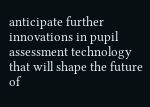anticipate further innovations in pupil assessment technology that will shape the future of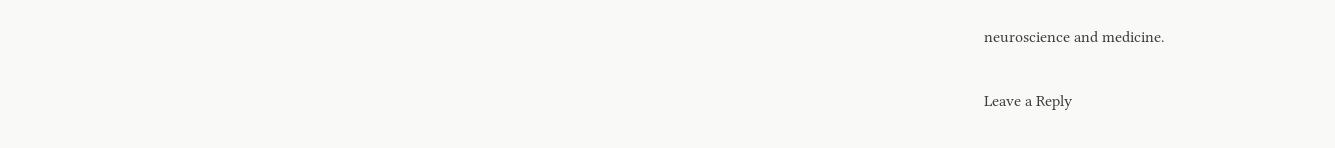neuroscience and medicine.

Leave a Reply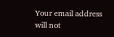Your email address will not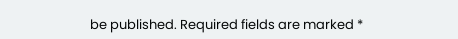be published. Required fields are marked *